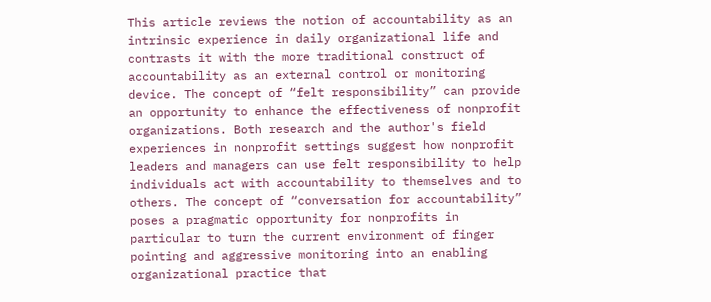This article reviews the notion of accountability as an intrinsic experience in daily organizational life and contrasts it with the more traditional construct of accountability as an external control or monitoring device. The concept of “felt responsibility” can provide an opportunity to enhance the effectiveness of nonprofit organizations. Both research and the author's field experiences in nonprofit settings suggest how nonprofit leaders and managers can use felt responsibility to help individuals act with accountability to themselves and to others. The concept of “conversation for accountability” poses a pragmatic opportunity for nonprofits in particular to turn the current environment of finger pointing and aggressive monitoring into an enabling organizational practice that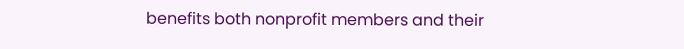benefits both nonprofit members and their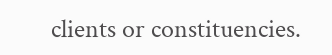clients or constituencies.